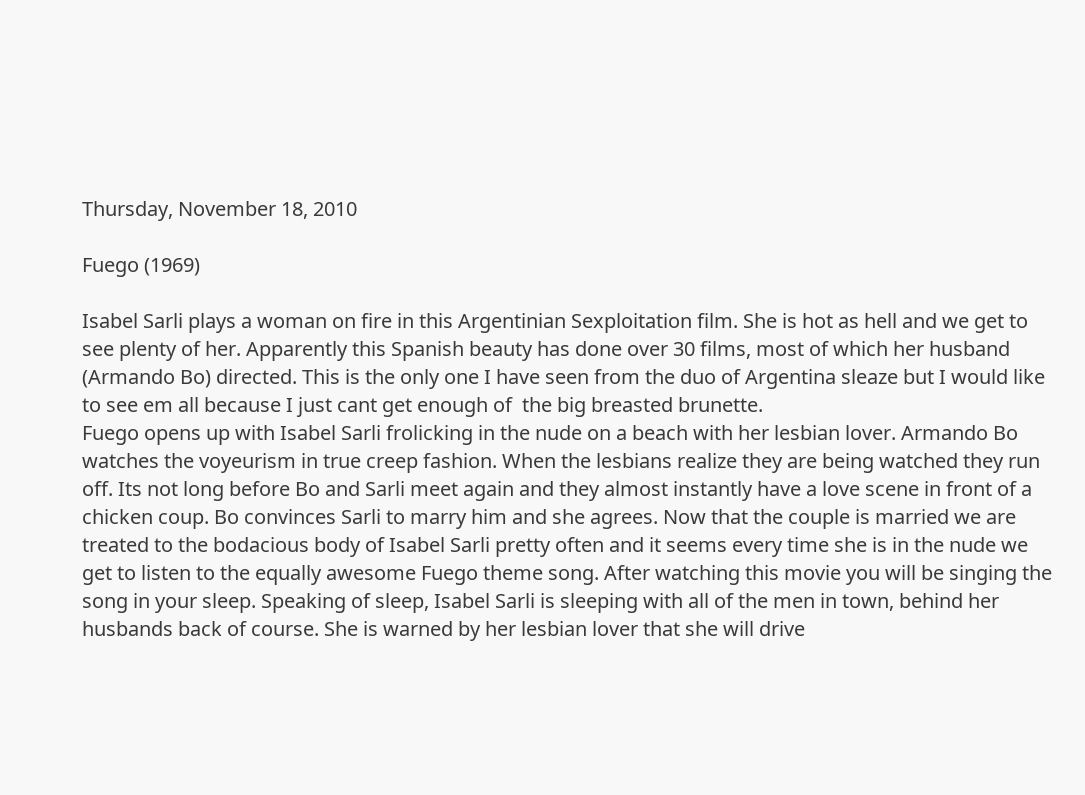Thursday, November 18, 2010

Fuego (1969)

Isabel Sarli plays a woman on fire in this Argentinian Sexploitation film. She is hot as hell and we get to see plenty of her. Apparently this Spanish beauty has done over 30 films, most of which her husband (Armando Bo) directed. This is the only one I have seen from the duo of Argentina sleaze but I would like to see em all because I just cant get enough of  the big breasted brunette.
Fuego opens up with Isabel Sarli frolicking in the nude on a beach with her lesbian lover. Armando Bo watches the voyeurism in true creep fashion. When the lesbians realize they are being watched they run off. Its not long before Bo and Sarli meet again and they almost instantly have a love scene in front of a chicken coup. Bo convinces Sarli to marry him and she agrees. Now that the couple is married we are treated to the bodacious body of Isabel Sarli pretty often and it seems every time she is in the nude we get to listen to the equally awesome Fuego theme song. After watching this movie you will be singing the song in your sleep. Speaking of sleep, Isabel Sarli is sleeping with all of the men in town, behind her husbands back of course. She is warned by her lesbian lover that she will drive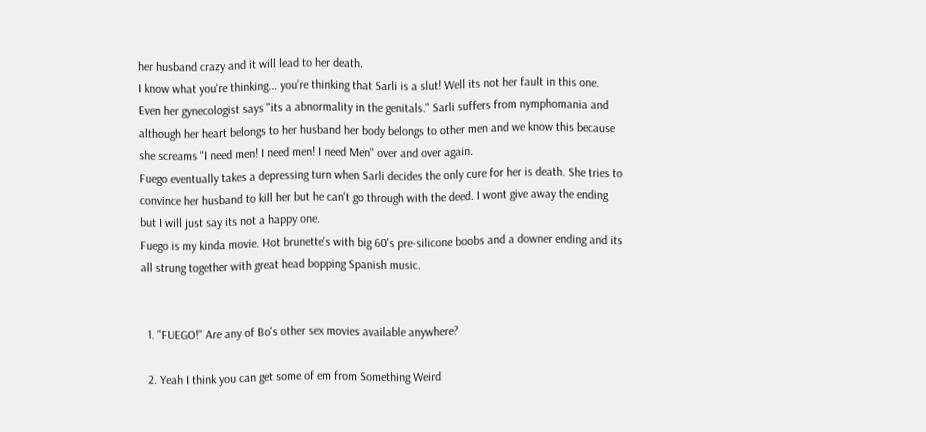her husband crazy and it will lead to her death.
I know what you're thinking... you're thinking that Sarli is a slut! Well its not her fault in this one. Even her gynecologist says "its a abnormality in the genitals." Sarli suffers from nymphomania and although her heart belongs to her husband her body belongs to other men and we know this because she screams "I need men! I need men! I need Men" over and over again.
Fuego eventually takes a depressing turn when Sarli decides the only cure for her is death. She tries to convince her husband to kill her but he can't go through with the deed. I wont give away the ending but I will just say its not a happy one.
Fuego is my kinda movie. Hot brunette's with big 60's pre-silicone boobs and a downer ending and its all strung together with great head bopping Spanish music.


  1. "FUEGO!" Are any of Bo's other sex movies available anywhere?

  2. Yeah I think you can get some of em from Something Weird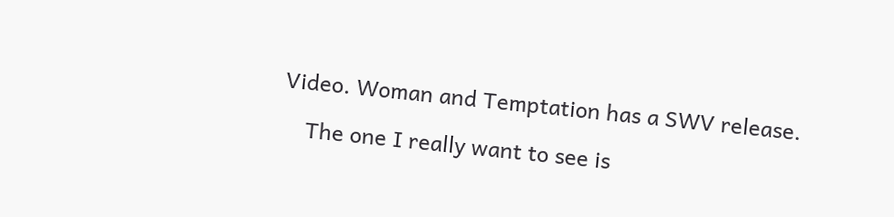Video. Woman and Temptation has a SWV release.

    The one I really want to see is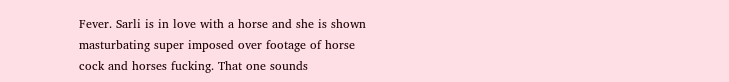Fever. Sarli is in love with a horse and she is shown masturbating super imposed over footage of horse cock and horses fucking. That one sounds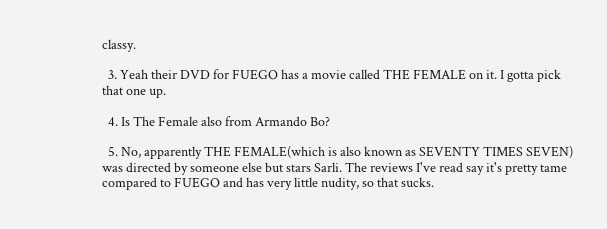classy.

  3. Yeah their DVD for FUEGO has a movie called THE FEMALE on it. I gotta pick that one up.

  4. Is The Female also from Armando Bo?

  5. No, apparently THE FEMALE(which is also known as SEVENTY TIMES SEVEN) was directed by someone else but stars Sarli. The reviews I've read say it's pretty tame compared to FUEGO and has very little nudity, so that sucks.